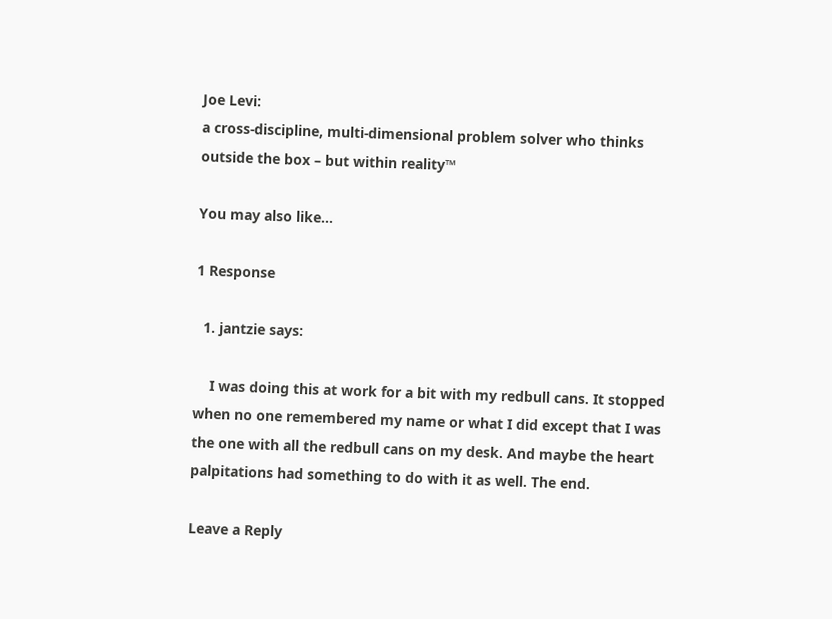Joe Levi:
a cross-discipline, multi-dimensional problem solver who thinks outside the box – but within reality™

You may also like...

1 Response

  1. jantzie says:

    I was doing this at work for a bit with my redbull cans. It stopped when no one remembered my name or what I did except that I was the one with all the redbull cans on my desk. And maybe the heart palpitations had something to do with it as well. The end.

Leave a Reply